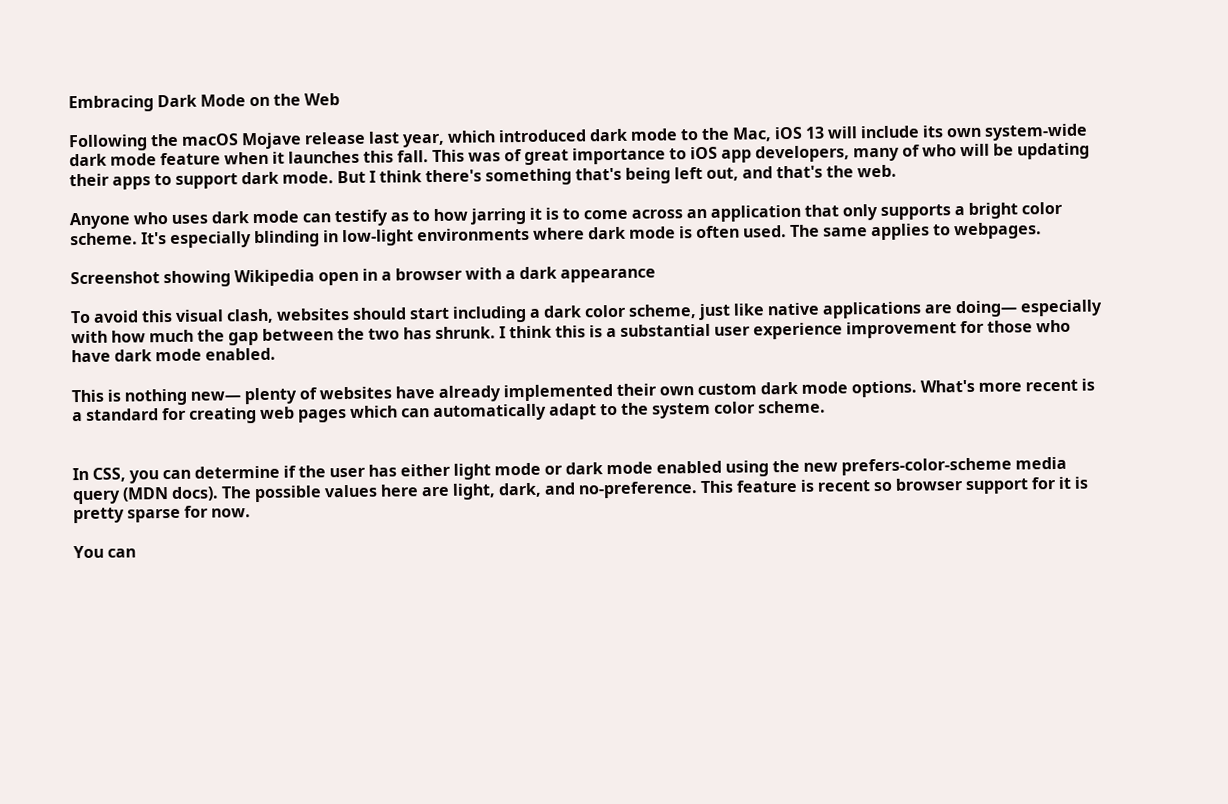Embracing Dark Mode on the Web

Following the macOS Mojave release last year, which introduced dark mode to the Mac, iOS 13 will include its own system-wide dark mode feature when it launches this fall. This was of great importance to iOS app developers, many of who will be updating their apps to support dark mode. But I think there's something that's being left out, and that's the web.

Anyone who uses dark mode can testify as to how jarring it is to come across an application that only supports a bright color scheme. It's especially blinding in low-light environments where dark mode is often used. The same applies to webpages.

Screenshot showing Wikipedia open in a browser with a dark appearance

To avoid this visual clash, websites should start including a dark color scheme, just like native applications are doing— especially with how much the gap between the two has shrunk. I think this is a substantial user experience improvement for those who have dark mode enabled.

This is nothing new— plenty of websites have already implemented their own custom dark mode options. What's more recent is a standard for creating web pages which can automatically adapt to the system color scheme.


In CSS, you can determine if the user has either light mode or dark mode enabled using the new prefers-color-scheme media query (MDN docs). The possible values here are light, dark, and no-preference. This feature is recent so browser support for it is pretty sparse for now.

You can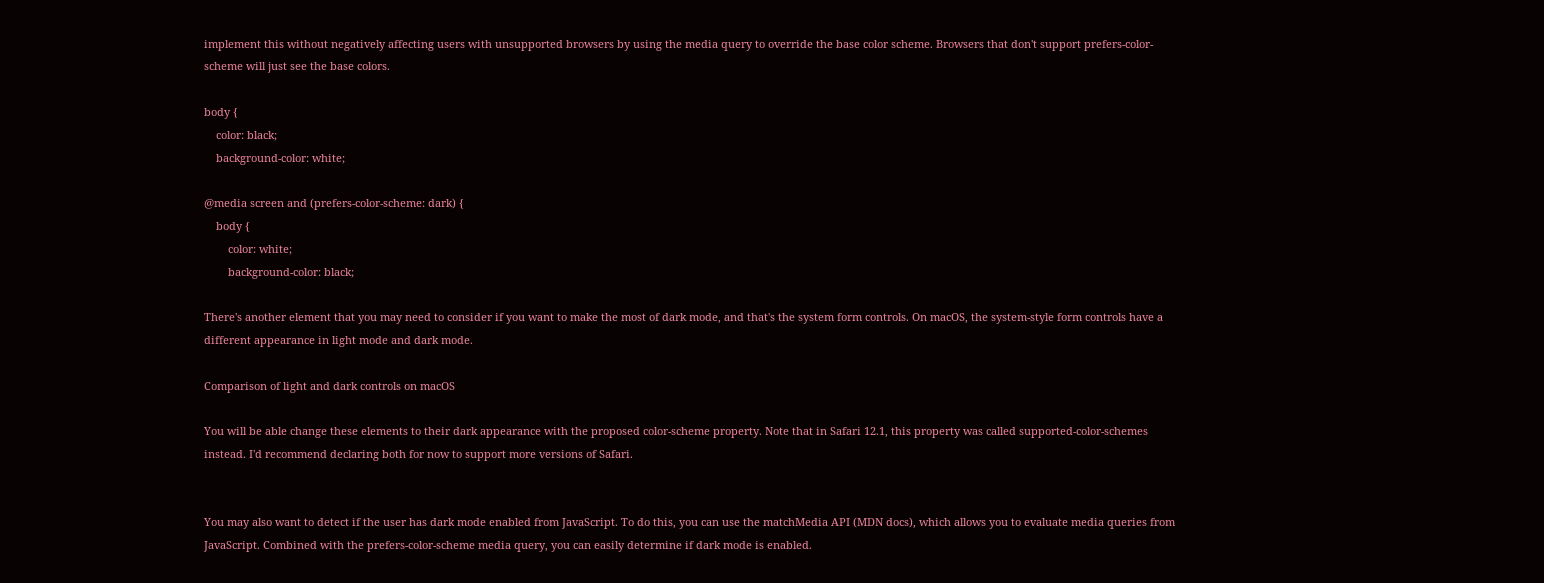implement this without negatively affecting users with unsupported browsers by using the media query to override the base color scheme. Browsers that don't support prefers-color-scheme will just see the base colors.

body {
    color: black;
    background-color: white;

@media screen and (prefers-color-scheme: dark) {
    body {
        color: white;
        background-color: black;

There's another element that you may need to consider if you want to make the most of dark mode, and that's the system form controls. On macOS, the system-style form controls have a different appearance in light mode and dark mode.

Comparison of light and dark controls on macOS

You will be able change these elements to their dark appearance with the proposed color-scheme property. Note that in Safari 12.1, this property was called supported-color-schemes instead. I'd recommend declaring both for now to support more versions of Safari.


You may also want to detect if the user has dark mode enabled from JavaScript. To do this, you can use the matchMedia API (MDN docs), which allows you to evaluate media queries from JavaScript. Combined with the prefers-color-scheme media query, you can easily determine if dark mode is enabled.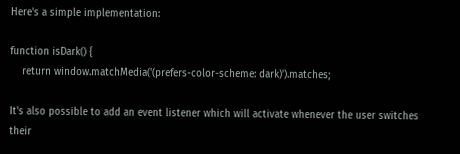Here's a simple implementation:

function isDark() {
    return window.matchMedia('(prefers-color-scheme: dark)').matches;

It's also possible to add an event listener which will activate whenever the user switches their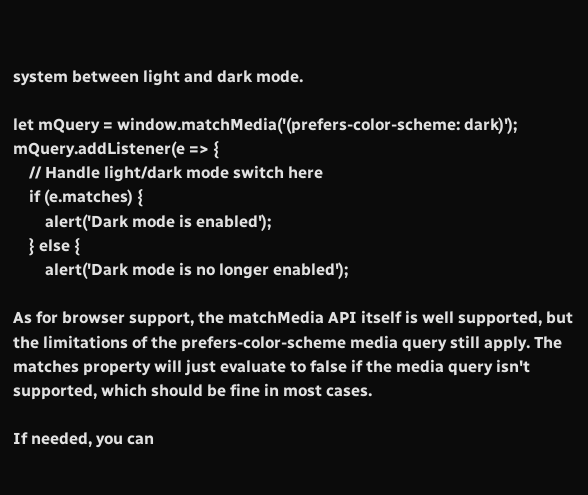system between light and dark mode.

let mQuery = window.matchMedia('(prefers-color-scheme: dark)');
mQuery.addListener(e => {
    // Handle light/dark mode switch here
    if (e.matches) {
        alert('Dark mode is enabled');
    } else {
        alert('Dark mode is no longer enabled');

As for browser support, the matchMedia API itself is well supported, but the limitations of the prefers-color-scheme media query still apply. The matches property will just evaluate to false if the media query isn't supported, which should be fine in most cases.

If needed, you can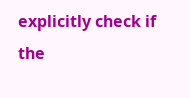explicitly check if the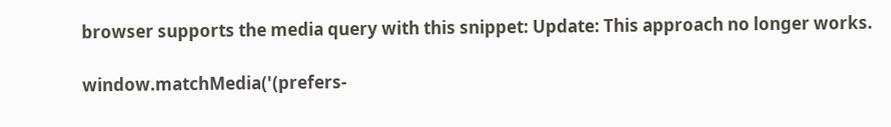browser supports the media query with this snippet: Update: This approach no longer works.

window.matchMedia('(prefers-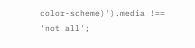color-scheme)').media !== 'not all';